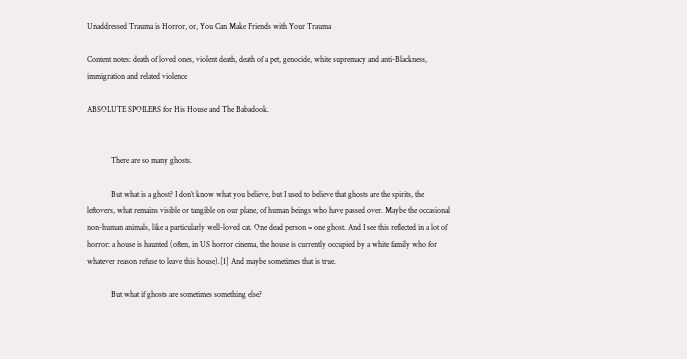Unaddressed Trauma is Horror, or, You Can Make Friends with Your Trauma

Content notes: death of loved ones, violent death, death of a pet, genocide, white supremacy and anti-Blackness, immigration and related violence

ABSOLUTE SPOILERS for His House and The Babadook.


            There are so many ghosts.

            But what is a ghost? I don’t know what you believe, but I used to believe that ghosts are the spirits, the leftovers, what remains visible or tangible on our plane, of human beings who have passed over. Maybe the occasional non-human animals, like a particularly well-loved cat. One dead person = one ghost. And I see this reflected in a lot of horror: a house is haunted (often, in US horror cinema, the house is currently occupied by a white family who for whatever reason refuse to leave this house).[1] And maybe sometimes that is true.

            But what if ghosts are sometimes something else?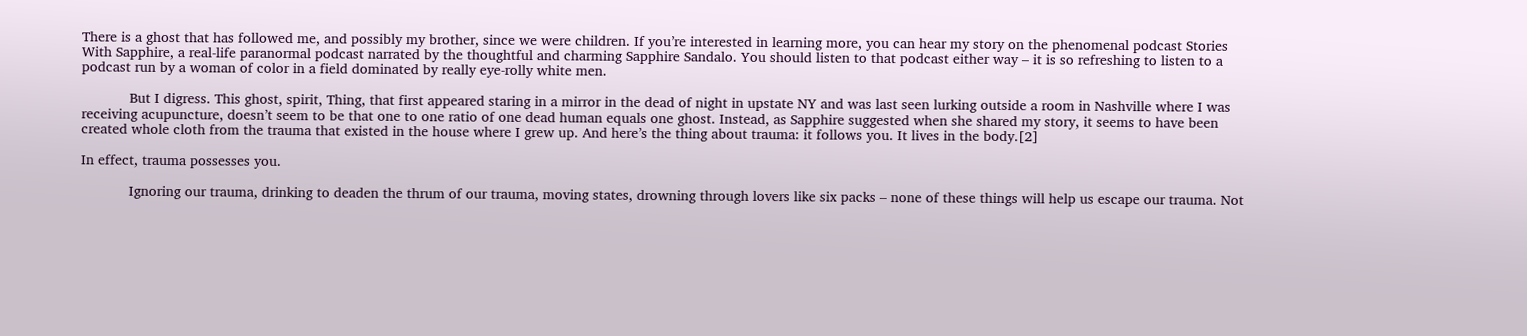There is a ghost that has followed me, and possibly my brother, since we were children. If you’re interested in learning more, you can hear my story on the phenomenal podcast Stories With Sapphire, a real-life paranormal podcast narrated by the thoughtful and charming Sapphire Sandalo. You should listen to that podcast either way – it is so refreshing to listen to a podcast run by a woman of color in a field dominated by really eye-rolly white men.

            But I digress. This ghost, spirit, Thing, that first appeared staring in a mirror in the dead of night in upstate NY and was last seen lurking outside a room in Nashville where I was receiving acupuncture, doesn’t seem to be that one to one ratio of one dead human equals one ghost. Instead, as Sapphire suggested when she shared my story, it seems to have been created whole cloth from the trauma that existed in the house where I grew up. And here’s the thing about trauma: it follows you. It lives in the body.[2]

In effect, trauma possesses you.

            Ignoring our trauma, drinking to deaden the thrum of our trauma, moving states, drowning through lovers like six packs – none of these things will help us escape our trauma. Not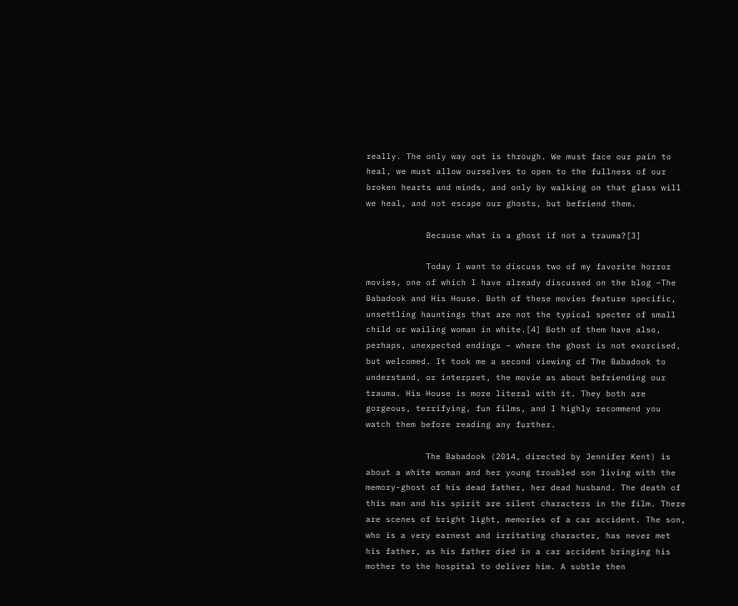really. The only way out is through. We must face our pain to heal, we must allow ourselves to open to the fullness of our broken hearts and minds, and only by walking on that glass will we heal, and not escape our ghosts, but befriend them.

            Because what is a ghost if not a trauma?[3]

            Today I want to discuss two of my favorite horror movies, one of which I have already discussed on the blog –The Babadook and His House. Both of these movies feature specific, unsettling hauntings that are not the typical specter of small child or wailing woman in white.[4] Both of them have also, perhaps, unexpected endings – where the ghost is not exorcised, but welcomed. It took me a second viewing of The Babadook to understand, or interpret, the movie as about befriending our trauma. His House is more literal with it. They both are gorgeous, terrifying, fun films, and I highly recommend you watch them before reading any further.

            The Babadook (2014, directed by Jennifer Kent) is about a white woman and her young troubled son living with the memory-ghost of his dead father, her dead husband. The death of this man and his spirit are silent characters in the film. There are scenes of bright light, memories of a car accident. The son, who is a very earnest and irritating character, has never met his father, as his father died in a car accident bringing his mother to the hospital to deliver him. A subtle then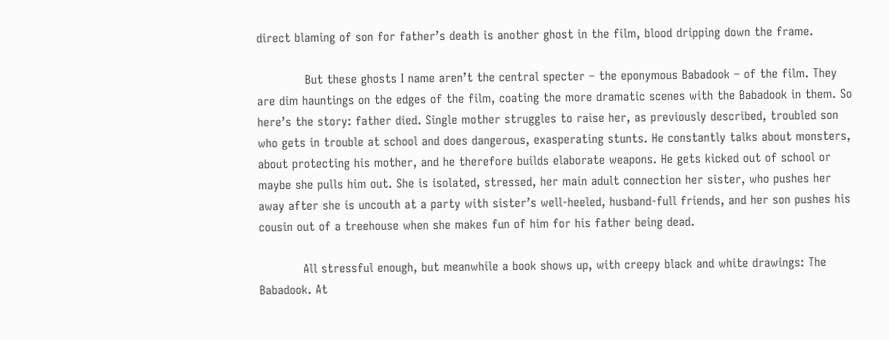direct blaming of son for father’s death is another ghost in the film, blood dripping down the frame.

            But these ghosts I name aren’t the central specter – the eponymous Babadook – of the film. They are dim hauntings on the edges of the film, coating the more dramatic scenes with the Babadook in them. So here’s the story: father died. Single mother struggles to raise her, as previously described, troubled son who gets in trouble at school and does dangerous, exasperating stunts. He constantly talks about monsters, about protecting his mother, and he therefore builds elaborate weapons. He gets kicked out of school or maybe she pulls him out. She is isolated, stressed, her main adult connection her sister, who pushes her away after she is uncouth at a party with sister’s well-heeled, husband-full friends, and her son pushes his cousin out of a treehouse when she makes fun of him for his father being dead.

           All stressful enough, but meanwhile a book shows up, with creepy black and white drawings: The Babadook. At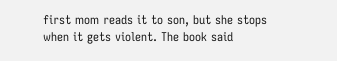first mom reads it to son, but she stops when it gets violent. The book said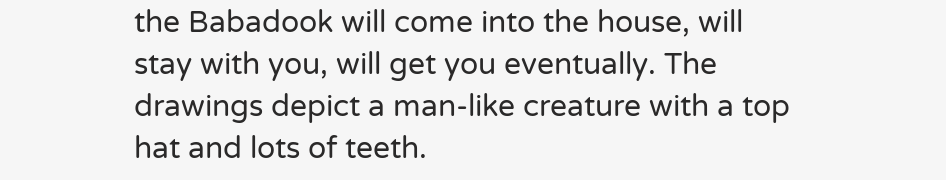the Babadook will come into the house, will stay with you, will get you eventually. The drawings depict a man-like creature with a top hat and lots of teeth.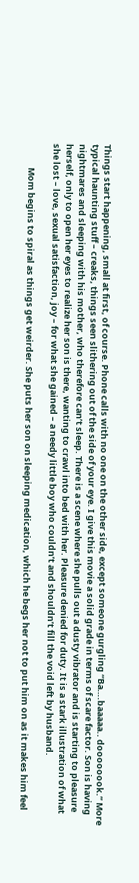Things start happening, small at first, of course. Phone calls with no one on the other side, except someone gurgling “Ba….baaaaa.. doooooook.” More typical haunting stuff – creaks, things seen slithering out of the side of your eye. I give this movie a solid grade in terms of scare factor. Son is having nightmares and sleeping with his mother, who therefore can’t sleep. There is a scene where she pulls out a dusty vibrator and is starting to pleasure herself, only to open her eyes to realize her son is there, wanting to crawl into bed with her. Pleasure denied for duty. It is a stark illustration of what she lost – love, sexual satisfaction, joy – for what she gained – a needy little boy who couldn’t and shouldn’t fill the void left by husband.

            Mom begins to spiral as things get weirder. She puts her son on sleeping medication, which he begs her not to put him on as it makes him feel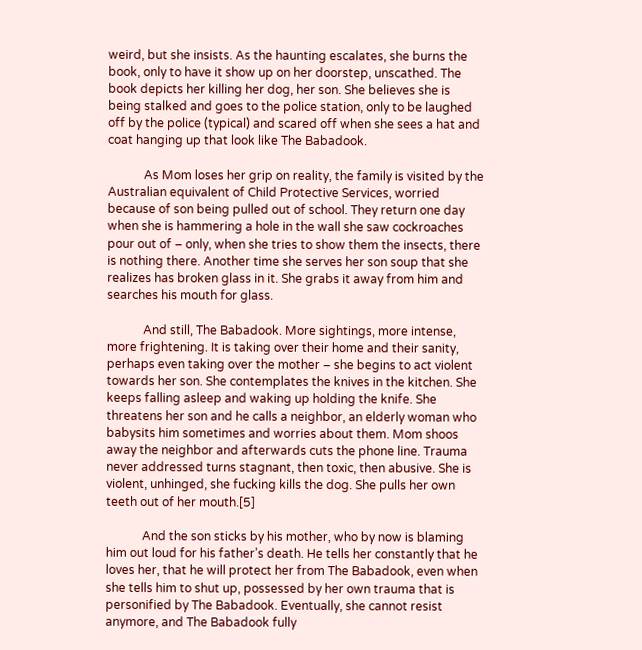weird, but she insists. As the haunting escalates, she burns the book, only to have it show up on her doorstep, unscathed. The book depicts her killing her dog, her son. She believes she is being stalked and goes to the police station, only to be laughed off by the police (typical) and scared off when she sees a hat and coat hanging up that look like The Babadook.

            As Mom loses her grip on reality, the family is visited by the Australian equivalent of Child Protective Services, worried because of son being pulled out of school. They return one day when she is hammering a hole in the wall she saw cockroaches pour out of – only, when she tries to show them the insects, there is nothing there. Another time she serves her son soup that she realizes has broken glass in it. She grabs it away from him and searches his mouth for glass.

            And still, The Babadook. More sightings, more intense, more frightening. It is taking over their home and their sanity, perhaps even taking over the mother – she begins to act violent towards her son. She contemplates the knives in the kitchen. She keeps falling asleep and waking up holding the knife. She threatens her son and he calls a neighbor, an elderly woman who babysits him sometimes and worries about them. Mom shoos away the neighbor and afterwards cuts the phone line. Trauma never addressed turns stagnant, then toxic, then abusive. She is violent, unhinged, she fucking kills the dog. She pulls her own teeth out of her mouth.[5]

            And the son sticks by his mother, who by now is blaming him out loud for his father’s death. He tells her constantly that he loves her, that he will protect her from The Babadook, even when she tells him to shut up, possessed by her own trauma that is personified by The Babadook. Eventually, she cannot resist anymore, and The Babadook fully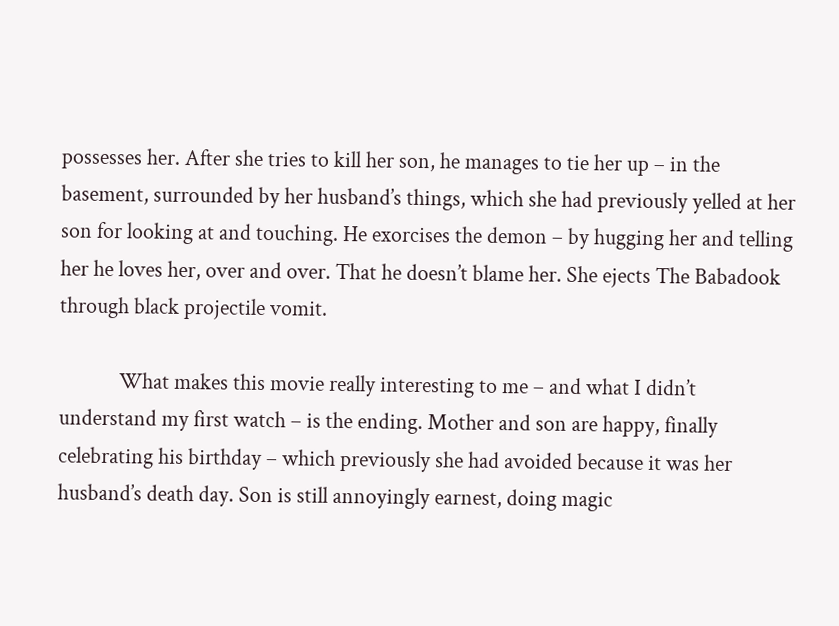possesses her. After she tries to kill her son, he manages to tie her up – in the basement, surrounded by her husband’s things, which she had previously yelled at her son for looking at and touching. He exorcises the demon – by hugging her and telling her he loves her, over and over. That he doesn’t blame her. She ejects The Babadook through black projectile vomit.

            What makes this movie really interesting to me – and what I didn’t understand my first watch – is the ending. Mother and son are happy, finally celebrating his birthday – which previously she had avoided because it was her husband’s death day. Son is still annoyingly earnest, doing magic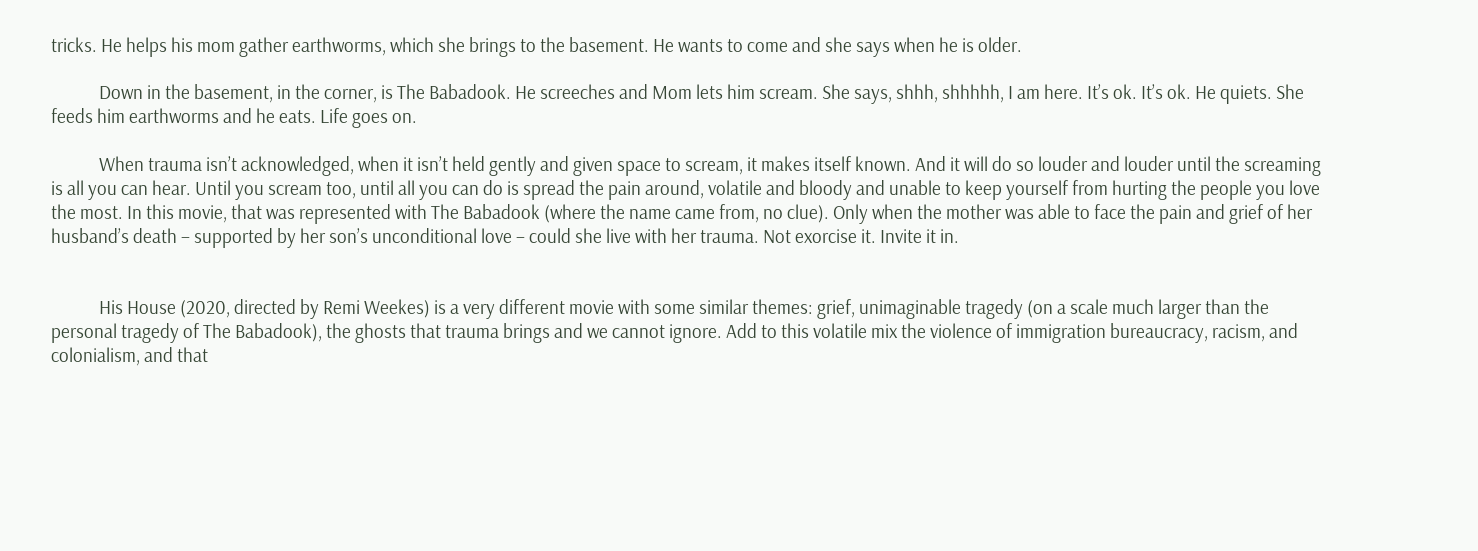tricks. He helps his mom gather earthworms, which she brings to the basement. He wants to come and she says when he is older.

            Down in the basement, in the corner, is The Babadook. He screeches and Mom lets him scream. She says, shhh, shhhhh, I am here. It’s ok. It’s ok. He quiets. She feeds him earthworms and he eats. Life goes on.

            When trauma isn’t acknowledged, when it isn’t held gently and given space to scream, it makes itself known. And it will do so louder and louder until the screaming is all you can hear. Until you scream too, until all you can do is spread the pain around, volatile and bloody and unable to keep yourself from hurting the people you love the most. In this movie, that was represented with The Babadook (where the name came from, no clue). Only when the mother was able to face the pain and grief of her husband’s death – supported by her son’s unconditional love – could she live with her trauma. Not exorcise it. Invite it in.


            His House (2020, directed by Remi Weekes) is a very different movie with some similar themes: grief, unimaginable tragedy (on a scale much larger than the personal tragedy of The Babadook), the ghosts that trauma brings and we cannot ignore. Add to this volatile mix the violence of immigration bureaucracy, racism, and colonialism, and that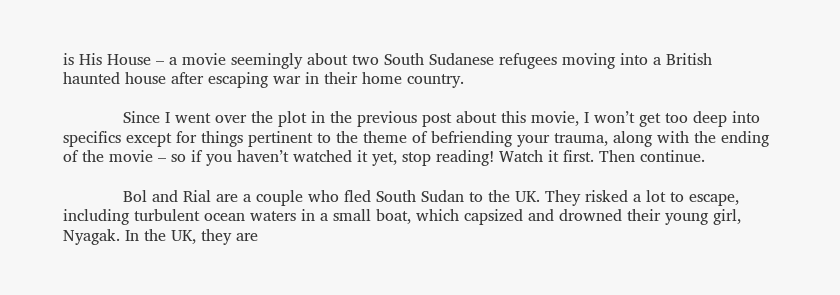is His House – a movie seemingly about two South Sudanese refugees moving into a British haunted house after escaping war in their home country.

            Since I went over the plot in the previous post about this movie, I won’t get too deep into specifics except for things pertinent to the theme of befriending your trauma, along with the ending of the movie – so if you haven’t watched it yet, stop reading! Watch it first. Then continue.

            Bol and Rial are a couple who fled South Sudan to the UK. They risked a lot to escape, including turbulent ocean waters in a small boat, which capsized and drowned their young girl, Nyagak. In the UK, they are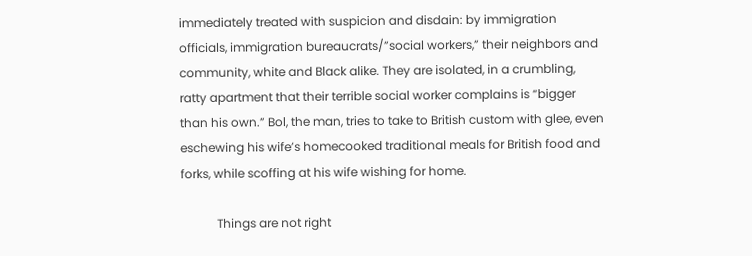immediately treated with suspicion and disdain: by immigration officials, immigration bureaucrats/”social workers,” their neighbors and community, white and Black alike. They are isolated, in a crumbling, ratty apartment that their terrible social worker complains is “bigger than his own.” Bol, the man, tries to take to British custom with glee, even eschewing his wife’s homecooked traditional meals for British food and forks, while scoffing at his wife wishing for home.

            Things are not right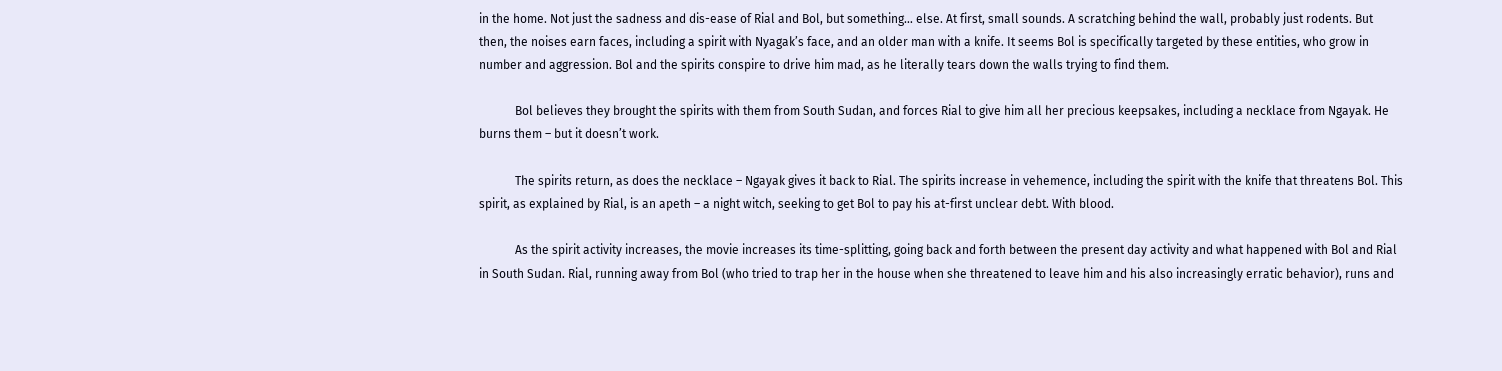in the home. Not just the sadness and dis-ease of Rial and Bol, but something… else. At first, small sounds. A scratching behind the wall, probably just rodents. But then, the noises earn faces, including a spirit with Nyagak’s face, and an older man with a knife. It seems Bol is specifically targeted by these entities, who grow in number and aggression. Bol and the spirits conspire to drive him mad, as he literally tears down the walls trying to find them.

            Bol believes they brought the spirits with them from South Sudan, and forces Rial to give him all her precious keepsakes, including a necklace from Ngayak. He burns them – but it doesn’t work.

            The spirits return, as does the necklace – Ngayak gives it back to Rial. The spirits increase in vehemence, including the spirit with the knife that threatens Bol. This spirit, as explained by Rial, is an apeth – a night witch, seeking to get Bol to pay his at-first unclear debt. With blood.

            As the spirit activity increases, the movie increases its time-splitting, going back and forth between the present day activity and what happened with Bol and Rial in South Sudan. Rial, running away from Bol (who tried to trap her in the house when she threatened to leave him and his also increasingly erratic behavior), runs and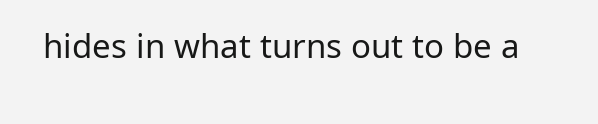hides in what turns out to be a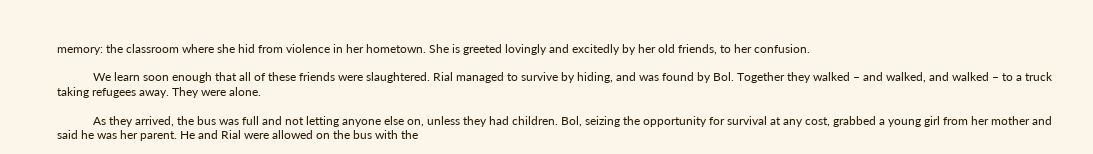memory: the classroom where she hid from violence in her hometown. She is greeted lovingly and excitedly by her old friends, to her confusion.

            We learn soon enough that all of these friends were slaughtered. Rial managed to survive by hiding, and was found by Bol. Together they walked – and walked, and walked – to a truck taking refugees away. They were alone.

            As they arrived, the bus was full and not letting anyone else on, unless they had children. Bol, seizing the opportunity for survival at any cost, grabbed a young girl from her mother and said he was her parent. He and Rial were allowed on the bus with the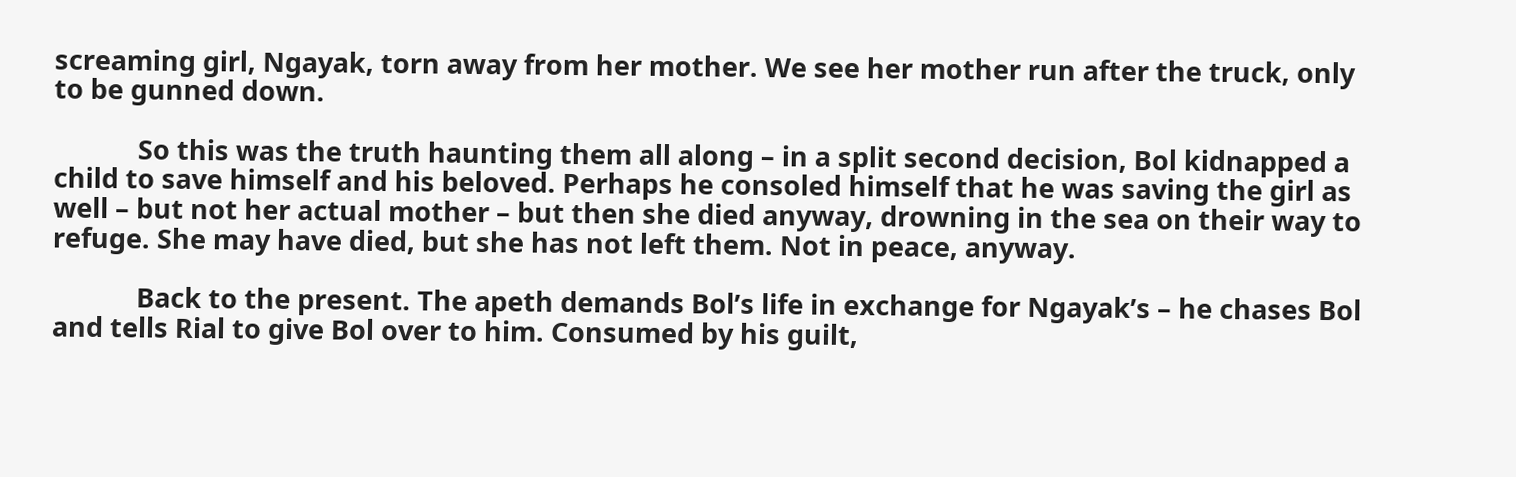screaming girl, Ngayak, torn away from her mother. We see her mother run after the truck, only to be gunned down.

            So this was the truth haunting them all along – in a split second decision, Bol kidnapped a child to save himself and his beloved. Perhaps he consoled himself that he was saving the girl as well – but not her actual mother – but then she died anyway, drowning in the sea on their way to refuge. She may have died, but she has not left them. Not in peace, anyway.

            Back to the present. The apeth demands Bol’s life in exchange for Ngayak’s – he chases Bol and tells Rial to give Bol over to him. Consumed by his guilt,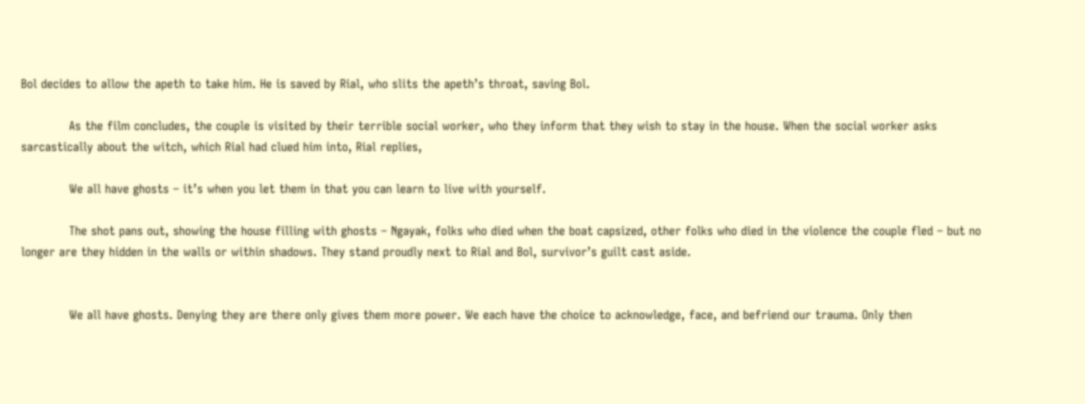Bol decides to allow the apeth to take him. He is saved by Rial, who slits the apeth’s throat, saving Bol.

            As the film concludes, the couple is visited by their terrible social worker, who they inform that they wish to stay in the house. When the social worker asks sarcastically about the witch, which Rial had clued him into, Rial replies,

            We all have ghosts – it’s when you let them in that you can learn to live with yourself.

            The shot pans out, showing the house filling with ghosts – Ngayak, folks who died when the boat capsized, other folks who died in the violence the couple fled – but no longer are they hidden in the walls or within shadows. They stand proudly next to Rial and Bol, survivor’s guilt cast aside.


            We all have ghosts. Denying they are there only gives them more power. We each have the choice to acknowledge, face, and befriend our trauma. Only then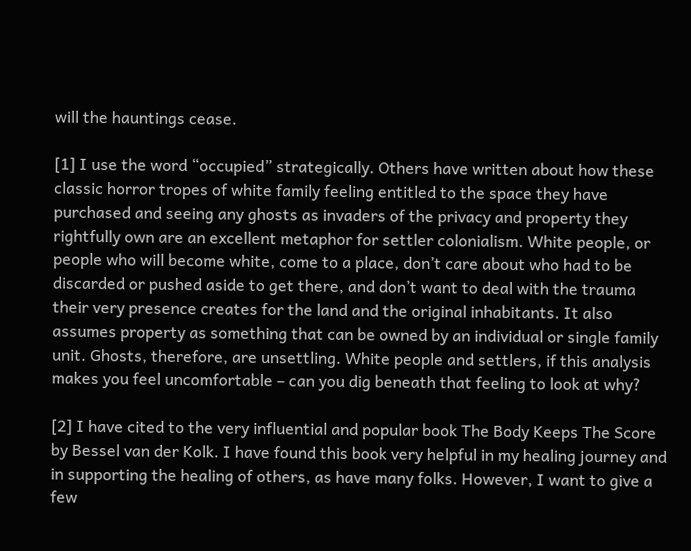will the hauntings cease.

[1] I use the word “occupied” strategically. Others have written about how these classic horror tropes of white family feeling entitled to the space they have purchased and seeing any ghosts as invaders of the privacy and property they rightfully own are an excellent metaphor for settler colonialism. White people, or people who will become white, come to a place, don’t care about who had to be discarded or pushed aside to get there, and don’t want to deal with the trauma their very presence creates for the land and the original inhabitants. It also assumes property as something that can be owned by an individual or single family unit. Ghosts, therefore, are unsettling. White people and settlers, if this analysis makes you feel uncomfortable – can you dig beneath that feeling to look at why?

[2] I have cited to the very influential and popular book The Body Keeps The Score by Bessel van der Kolk. I have found this book very helpful in my healing journey and in supporting the healing of others, as have many folks. However, I want to give a few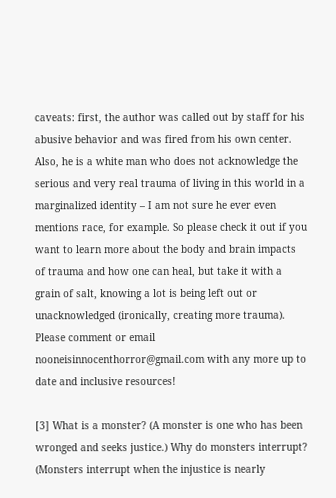caveats: first, the author was called out by staff for his abusive behavior and was fired from his own center. Also, he is a white man who does not acknowledge the serious and very real trauma of living in this world in a marginalized identity – I am not sure he ever even mentions race, for example. So please check it out if you want to learn more about the body and brain impacts of trauma and how one can heal, but take it with a grain of salt, knowing a lot is being left out or unacknowledged (ironically, creating more trauma). Please comment or email nooneisinnocenthorror@gmail.com with any more up to date and inclusive resources!

[3] What is a monster? (A monster is one who has been wronged and seeks justice.) Why do monsters interrupt? (Monsters interrupt when the injustice is nearly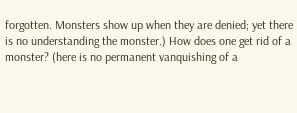forgotten. Monsters show up when they are denied; yet there is no understanding the monster.) How does one get rid of a monster? (here is no permanent vanquishing of a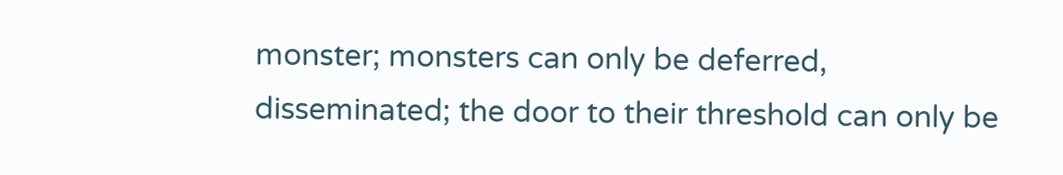monster; monsters can only be deferred, disseminated; the door to their threshold can only be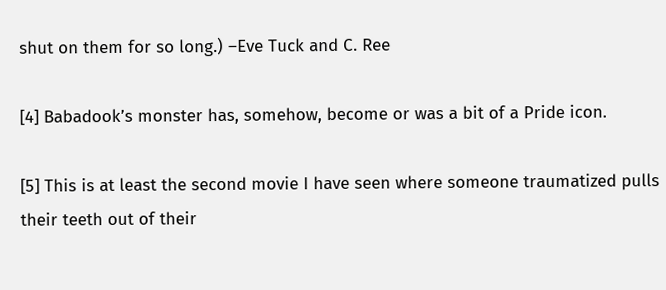shut on them for so long.) –Eve Tuck and C. Ree

[4] Babadook’s monster has, somehow, become or was a bit of a Pride icon.

[5] This is at least the second movie I have seen where someone traumatized pulls their teeth out of their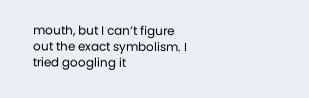mouth, but I can’t figure out the exact symbolism. I tried googling it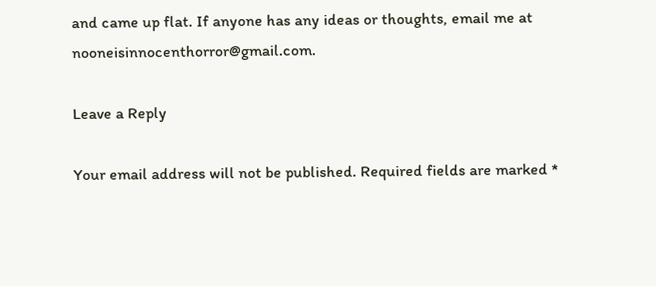and came up flat. If anyone has any ideas or thoughts, email me at nooneisinnocenthorror@gmail.com.

Leave a Reply

Your email address will not be published. Required fields are marked *